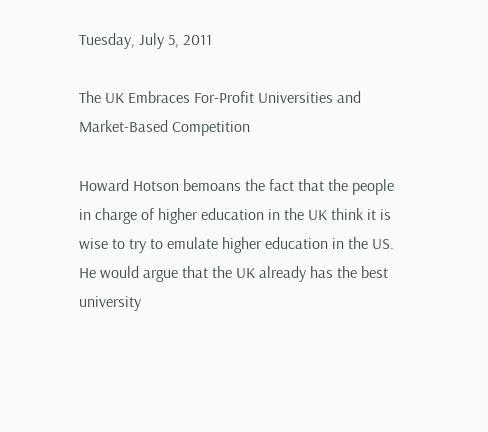Tuesday, July 5, 2011

The UK Embraces For-Profit Universities and Market-Based Competition

Howard Hotson bemoans the fact that the people in charge of higher education in the UK think it is wise to try to emulate higher education in the US. He would argue that the UK already has the best university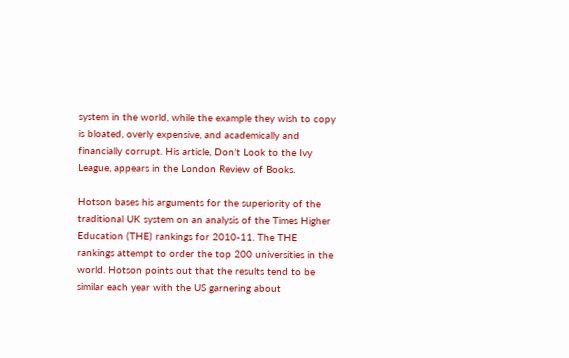system in the world, while the example they wish to copy is bloated, overly expensive, and academically and financially corrupt. His article, Don’t Look to the Ivy League, appears in the London Review of Books.

Hotson bases his arguments for the superiority of the traditional UK system on an analysis of the Times Higher Education (THE) rankings for 2010-11. The THE rankings attempt to order the top 200 universities in the world. Hotson points out that the results tend to be similar each year with the US garnering about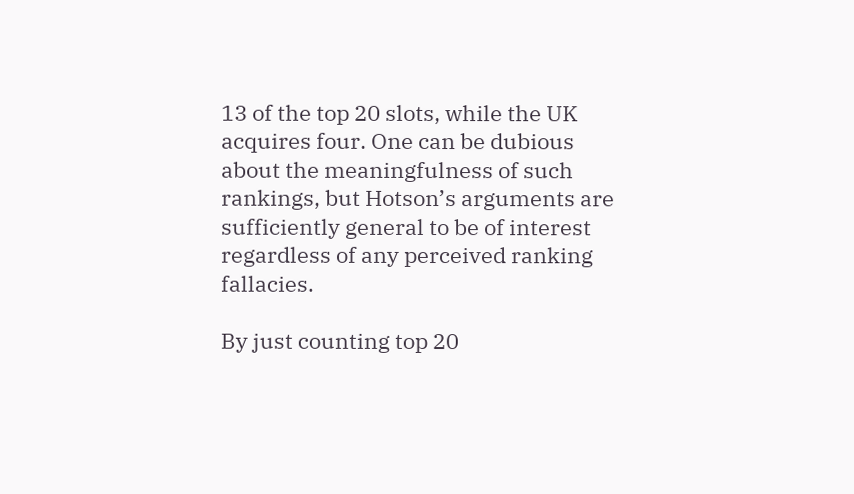13 of the top 20 slots, while the UK acquires four. One can be dubious about the meaningfulness of such rankings, but Hotson’s arguments are sufficiently general to be of interest regardless of any perceived ranking fallacies.

By just counting top 20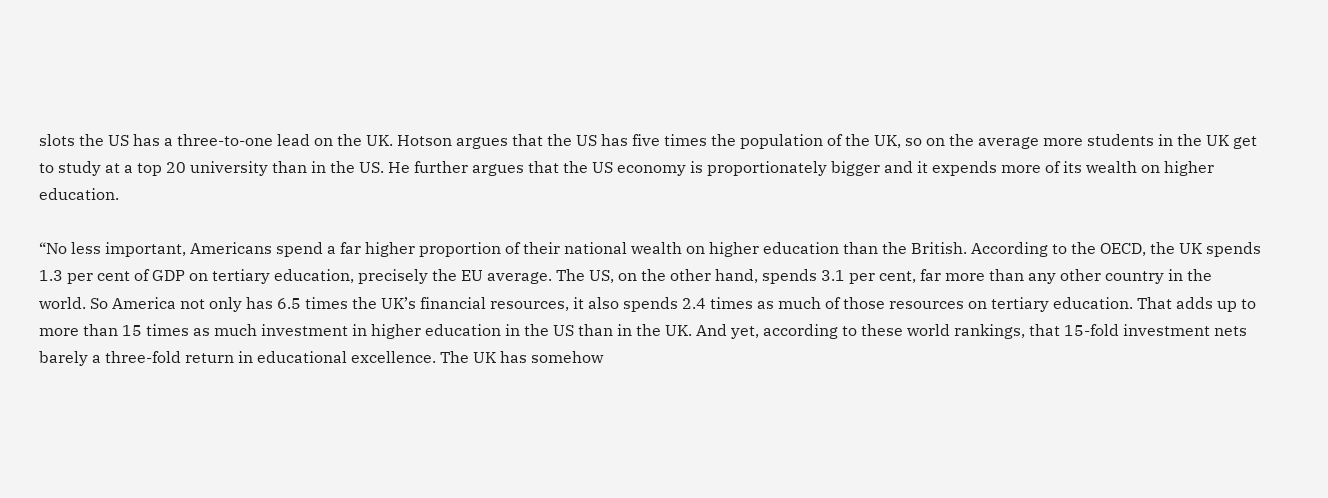slots the US has a three-to-one lead on the UK. Hotson argues that the US has five times the population of the UK, so on the average more students in the UK get to study at a top 20 university than in the US. He further argues that the US economy is proportionately bigger and it expends more of its wealth on higher education.

“No less important, Americans spend a far higher proportion of their national wealth on higher education than the British. According to the OECD, the UK spends 1.3 per cent of GDP on tertiary education, precisely the EU average. The US, on the other hand, spends 3.1 per cent, far more than any other country in the world. So America not only has 6.5 times the UK’s financial resources, it also spends 2.4 times as much of those resources on tertiary education. That adds up to more than 15 times as much investment in higher education in the US than in the UK. And yet, according to these world rankings, that 15-fold investment nets barely a three-fold return in educational excellence. The UK has somehow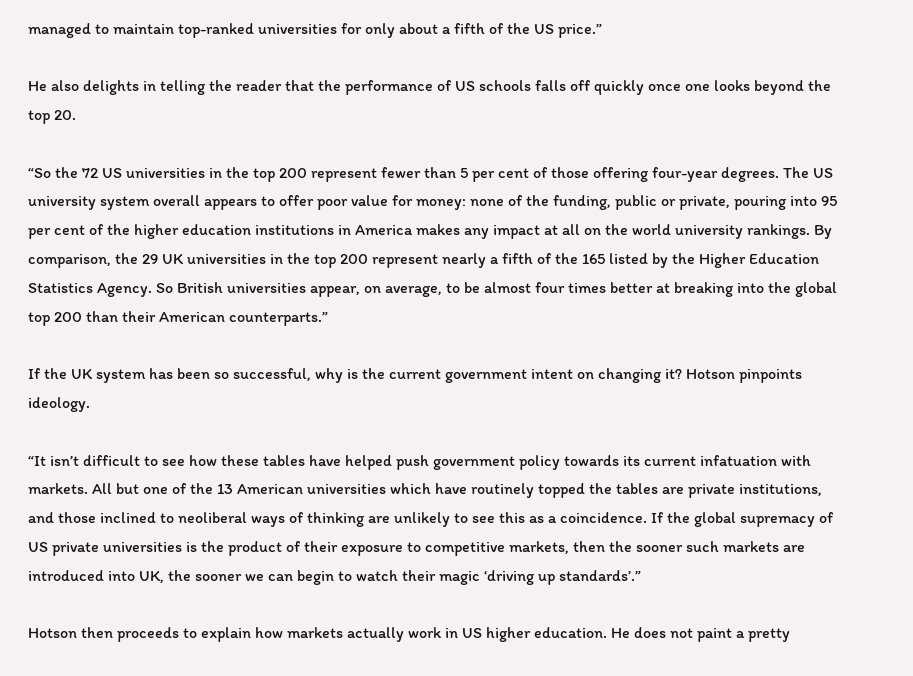managed to maintain top-ranked universities for only about a fifth of the US price.”

He also delights in telling the reader that the performance of US schools falls off quickly once one looks beyond the top 20.

“So the 72 US universities in the top 200 represent fewer than 5 per cent of those offering four-year degrees. The US university system overall appears to offer poor value for money: none of the funding, public or private, pouring into 95 per cent of the higher education institutions in America makes any impact at all on the world university rankings. By comparison, the 29 UK universities in the top 200 represent nearly a fifth of the 165 listed by the Higher Education Statistics Agency. So British universities appear, on average, to be almost four times better at breaking into the global top 200 than their American counterparts.”

If the UK system has been so successful, why is the current government intent on changing it? Hotson pinpoints ideology.

“It isn’t difficult to see how these tables have helped push government policy towards its current infatuation with markets. All but one of the 13 American universities which have routinely topped the tables are private institutions, and those inclined to neoliberal ways of thinking are unlikely to see this as a coincidence. If the global supremacy of US private universities is the product of their exposure to competitive markets, then the sooner such markets are introduced into UK, the sooner we can begin to watch their magic ‘driving up standards’.”

Hotson then proceeds to explain how markets actually work in US higher education. He does not paint a pretty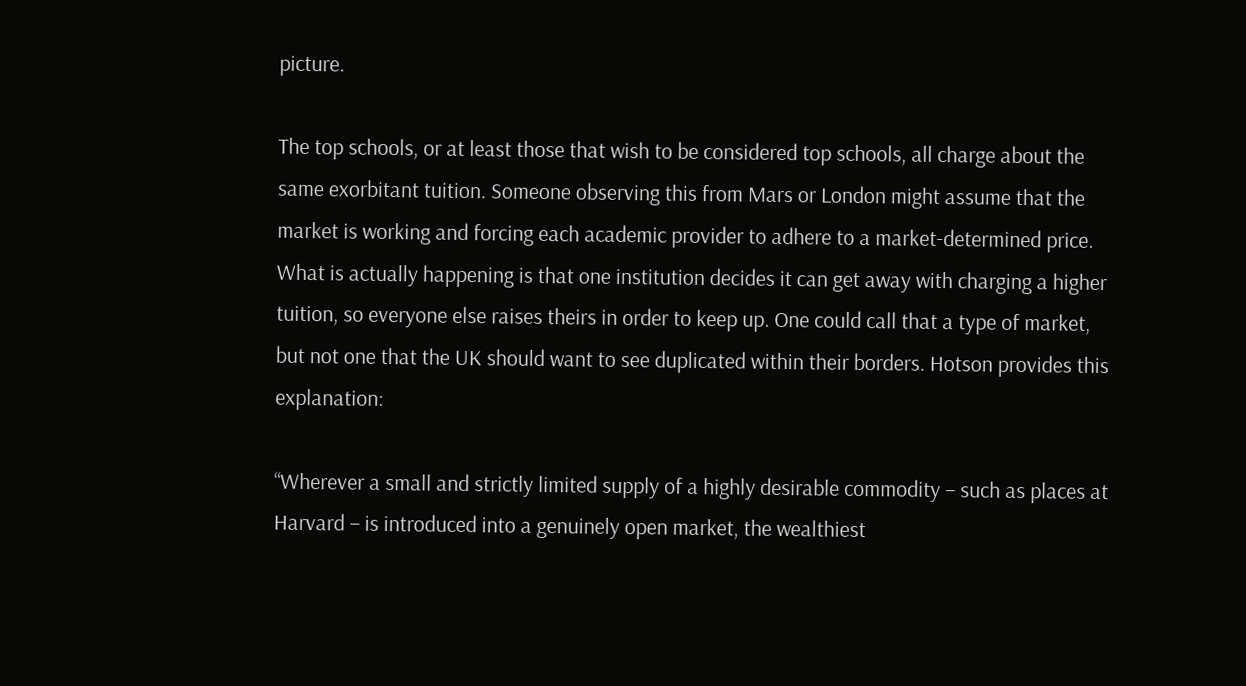picture.

The top schools, or at least those that wish to be considered top schools, all charge about the same exorbitant tuition. Someone observing this from Mars or London might assume that the market is working and forcing each academic provider to adhere to a market-determined price. What is actually happening is that one institution decides it can get away with charging a higher tuition, so everyone else raises theirs in order to keep up. One could call that a type of market, but not one that the UK should want to see duplicated within their borders. Hotson provides this explanation:

“Wherever a small and strictly limited supply of a highly desirable commodity – such as places at Harvard – is introduced into a genuinely open market, the wealthiest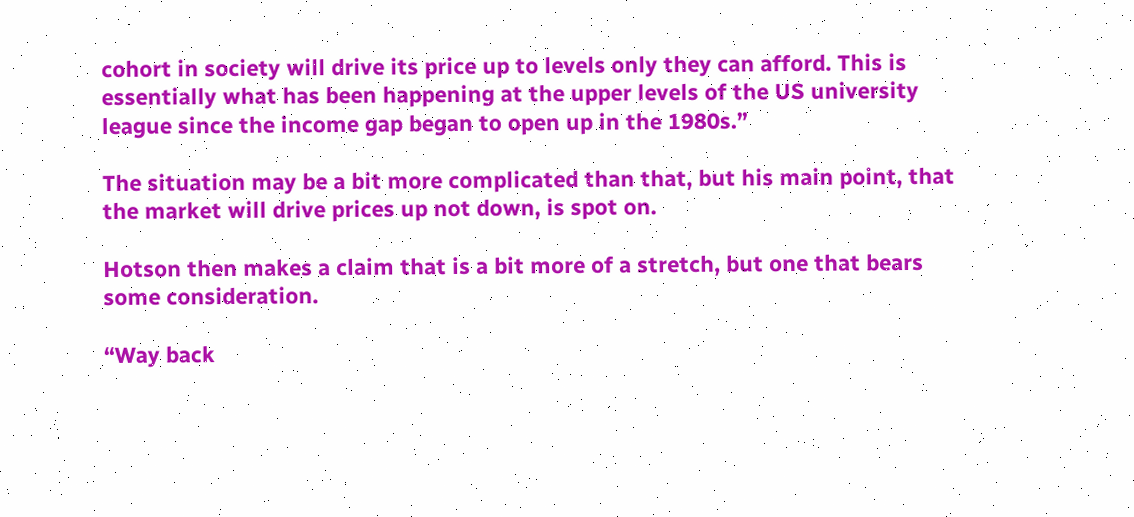cohort in society will drive its price up to levels only they can afford. This is essentially what has been happening at the upper levels of the US university league since the income gap began to open up in the 1980s.”

The situation may be a bit more complicated than that, but his main point, that the market will drive prices up not down, is spot on.

Hotson then makes a claim that is a bit more of a stretch, but one that bears some consideration.

“Way back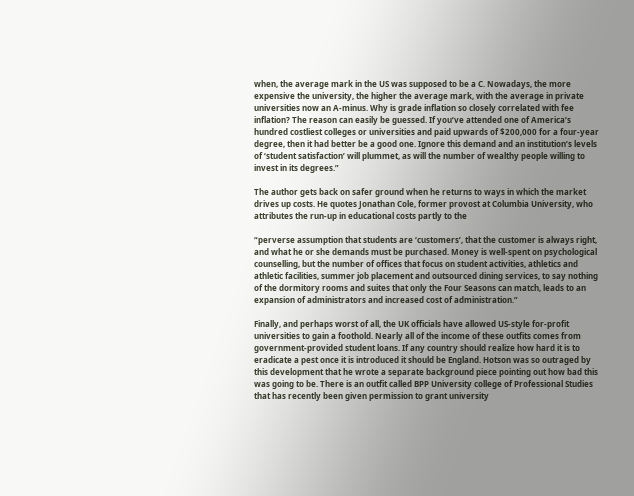when, the average mark in the US was supposed to be a C. Nowadays, the more expensive the university, the higher the average mark, with the average in private universities now an A-minus. Why is grade inflation so closely correlated with fee inflation? The reason can easily be guessed. If you’ve attended one of America’s hundred costliest colleges or universities and paid upwards of $200,000 for a four-year degree, then it had better be a good one. Ignore this demand and an institution’s levels of ‘student satisfaction’ will plummet, as will the number of wealthy people willing to invest in its degrees.”

The author gets back on safer ground when he returns to ways in which the market drives up costs. He quotes Jonathan Cole, former provost at Columbia University, who attributes the run-up in educational costs partly to the

“perverse assumption that students are ‘customers’, that the customer is always right, and what he or she demands must be purchased. Money is well-spent on psychological counselling, but the number of offices that focus on student activities, athletics and athletic facilities, summer job placement and outsourced dining services, to say nothing of the dormitory rooms and suites that only the Four Seasons can match, leads to an expansion of administrators and increased cost of administration.”

Finally, and perhaps worst of all, the UK officials have allowed US-style for-profit universities to gain a foothold. Nearly all of the income of these outfits comes from government-provided student loans. If any country should realize how hard it is to eradicate a pest once it is introduced it should be England. Hotson was so outraged by this development that he wrote a separate background piece pointing out how bad this was going to be. There is an outfit called BPP University college of Professional Studies that has recently been given permission to grant university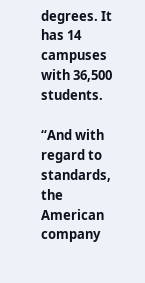degrees. It has 14 campuses with 36,500 students.

“And with regard to standards, the American company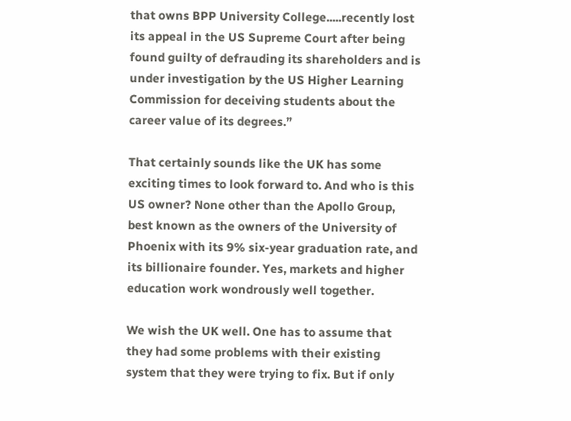that owns BPP University College.....recently lost its appeal in the US Supreme Court after being found guilty of defrauding its shareholders and is under investigation by the US Higher Learning Commission for deceiving students about the career value of its degrees.”

That certainly sounds like the UK has some exciting times to look forward to. And who is this US owner? None other than the Apollo Group, best known as the owners of the University of Phoenix with its 9% six-year graduation rate, and its billionaire founder. Yes, markets and higher education work wondrously well together.

We wish the UK well. One has to assume that they had some problems with their existing system that they were trying to fix. But if only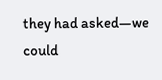they had asked—we could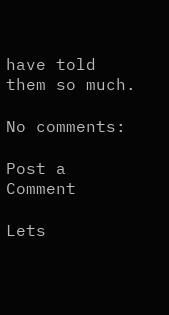have told them so much.

No comments:

Post a Comment

Lets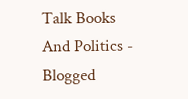Talk Books And Politics - Blogged